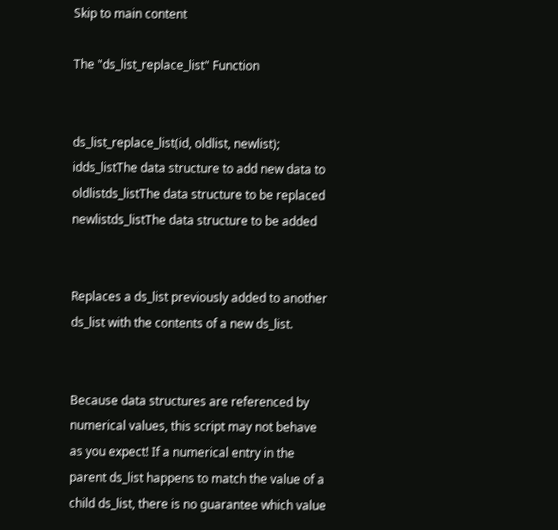Skip to main content

The "ds_list_replace_list" Function


ds_list_replace_list(id, oldlist, newlist);
idds_listThe data structure to add new data to
oldlistds_listThe data structure to be replaced
newlistds_listThe data structure to be added


Replaces a ds_list previously added to another ds_list with the contents of a new ds_list.


Because data structures are referenced by numerical values, this script may not behave as you expect! If a numerical entry in the parent ds_list happens to match the value of a child ds_list, there is no guarantee which value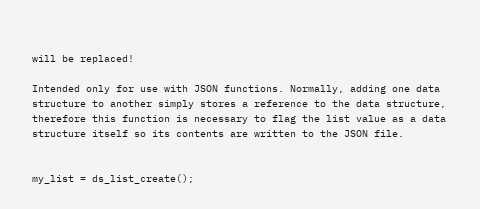will be replaced!

Intended only for use with JSON functions. Normally, adding one data structure to another simply stores a reference to the data structure, therefore this function is necessary to flag the list value as a data structure itself so its contents are written to the JSON file.


my_list = ds_list_create();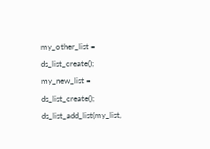my_other_list = ds_list_create();
my_new_list = ds_list_create();
ds_list_add_list(my_list,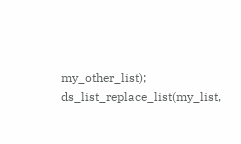my_other_list);
ds_list_replace_list(my_list,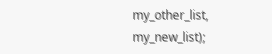my_other_list, my_new_list);